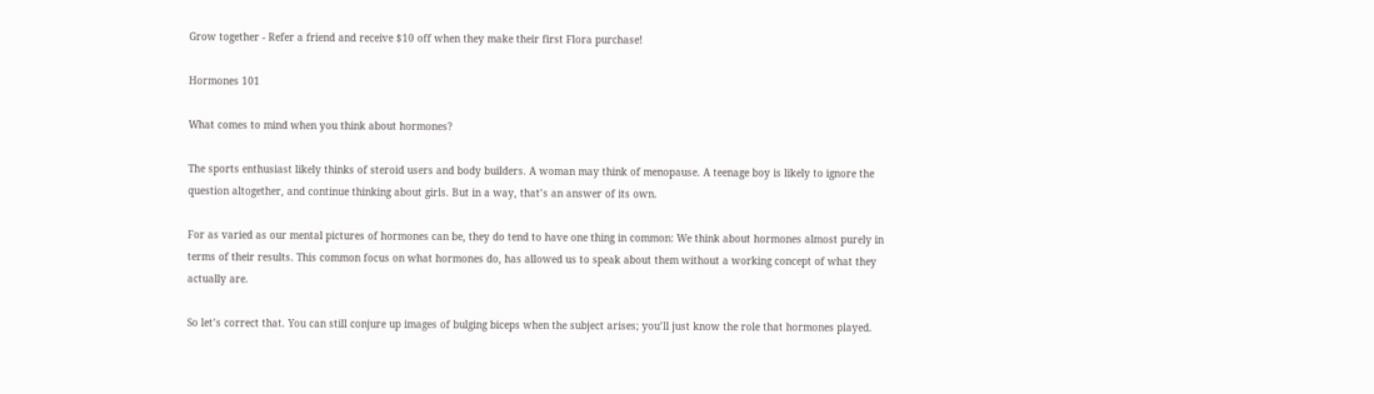Grow together - Refer a friend and receive $10 off when they make their first Flora purchase!

Hormones 101

What comes to mind when you think about hormones?

The sports enthusiast likely thinks of steroid users and body builders. A woman may think of menopause. A teenage boy is likely to ignore the question altogether, and continue thinking about girls. But in a way, that’s an answer of its own.

For as varied as our mental pictures of hormones can be, they do tend to have one thing in common: We think about hormones almost purely in terms of their results. This common focus on what hormones do, has allowed us to speak about them without a working concept of what they actually are.

So let’s correct that. You can still conjure up images of bulging biceps when the subject arises; you’ll just know the role that hormones played.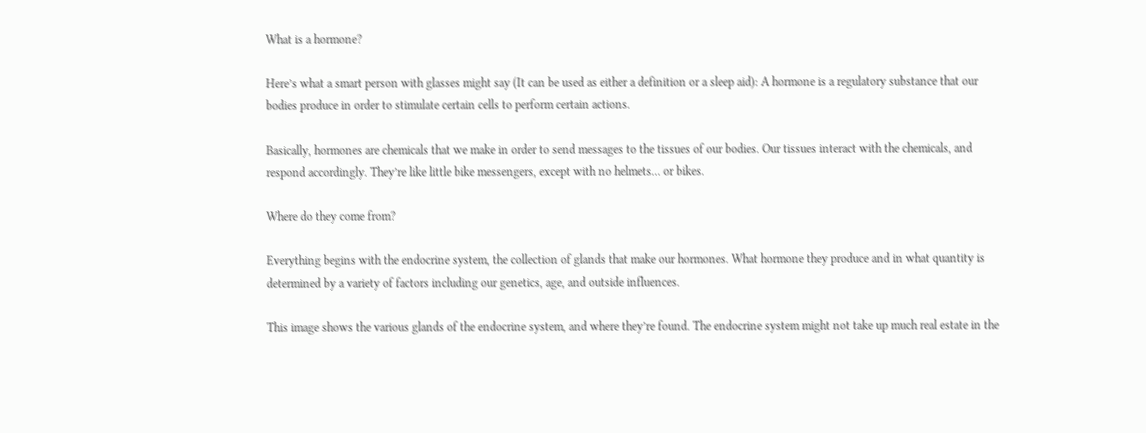What is a hormone?

Here’s what a smart person with glasses might say (It can be used as either a definition or a sleep aid): A hormone is a regulatory substance that our bodies produce in order to stimulate certain cells to perform certain actions.

Basically, hormones are chemicals that we make in order to send messages to the tissues of our bodies. Our tissues interact with the chemicals, and respond accordingly. They’re like little bike messengers, except with no helmets… or bikes.

Where do they come from?

Everything begins with the endocrine system, the collection of glands that make our hormones. What hormone they produce and in what quantity is determined by a variety of factors including our genetics, age, and outside influences.

This image shows the various glands of the endocrine system, and where they’re found. The endocrine system might not take up much real estate in the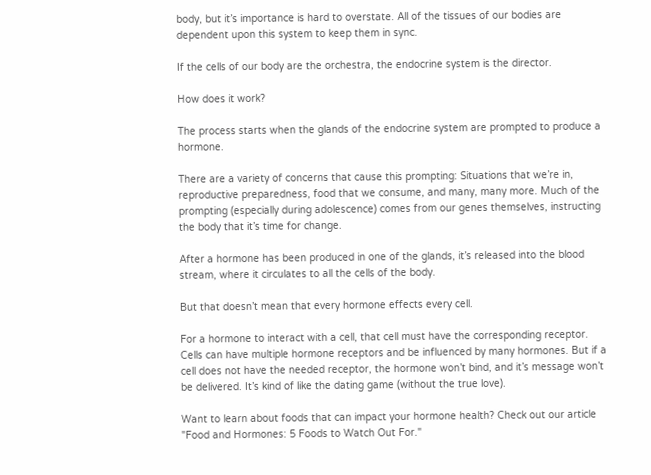body, but it’s importance is hard to overstate. All of the tissues of our bodies are dependent upon this system to keep them in sync.

If the cells of our body are the orchestra, the endocrine system is the director.

How does it work?

The process starts when the glands of the endocrine system are prompted to produce a hormone.

There are a variety of concerns that cause this prompting: Situations that we’re in, reproductive preparedness, food that we consume, and many, many more. Much of the prompting (especially during adolescence) comes from our genes themselves, instructing the body that it’s time for change.

After a hormone has been produced in one of the glands, it’s released into the blood stream, where it circulates to all the cells of the body.

But that doesn’t mean that every hormone effects every cell.

For a hormone to interact with a cell, that cell must have the corresponding receptor. Cells can have multiple hormone receptors and be influenced by many hormones. But if a cell does not have the needed receptor, the hormone won’t bind, and it’s message won’t be delivered. It’s kind of like the dating game (without the true love).

Want to learn about foods that can impact your hormone health? Check out our article "Food and Hormones: 5 Foods to Watch Out For."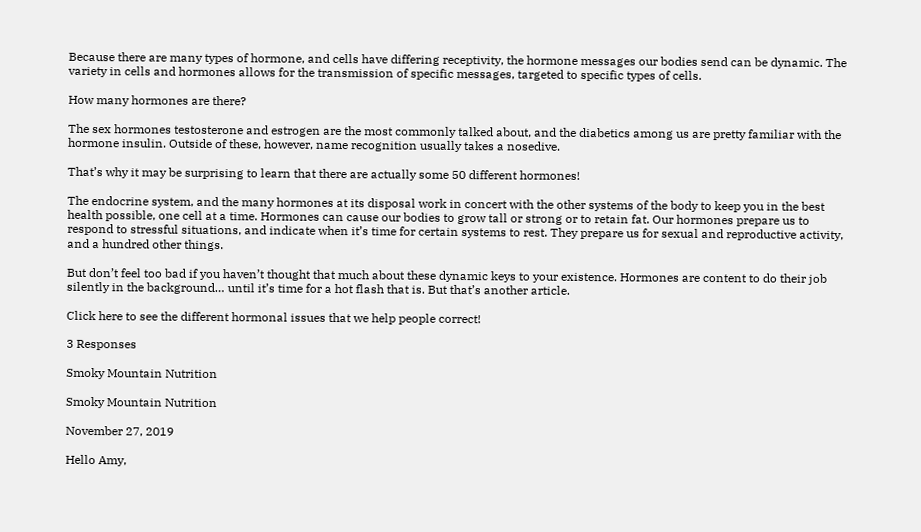Because there are many types of hormone, and cells have differing receptivity, the hormone messages our bodies send can be dynamic. The variety in cells and hormones allows for the transmission of specific messages, targeted to specific types of cells.

How many hormones are there?

The sex hormones testosterone and estrogen are the most commonly talked about, and the diabetics among us are pretty familiar with the hormone insulin. Outside of these, however, name recognition usually takes a nosedive.

That’s why it may be surprising to learn that there are actually some 50 different hormones!

The endocrine system, and the many hormones at its disposal work in concert with the other systems of the body to keep you in the best health possible, one cell at a time. Hormones can cause our bodies to grow tall or strong or to retain fat. Our hormones prepare us to respond to stressful situations, and indicate when it’s time for certain systems to rest. They prepare us for sexual and reproductive activity, and a hundred other things.

But don’t feel too bad if you haven’t thought that much about these dynamic keys to your existence. Hormones are content to do their job silently in the background… until it’s time for a hot flash that is. But that’s another article.

Click here to see the different hormonal issues that we help people correct!

3 Responses

Smoky Mountain Nutrition

Smoky Mountain Nutrition

November 27, 2019

Hello Amy,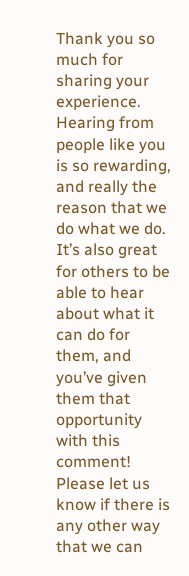Thank you so much for sharing your experience. Hearing from people like you is so rewarding, and really the reason that we do what we do. It’s also great for others to be able to hear about what it can do for them, and you’ve given them that opportunity with this comment! Please let us know if there is any other way that we can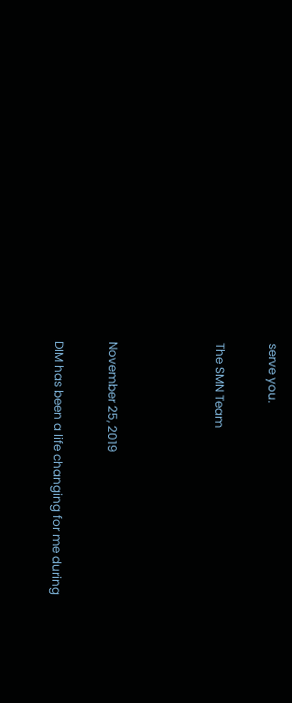serve you.

The SMN Team



November 25, 2019

DIM has been a life changing for me during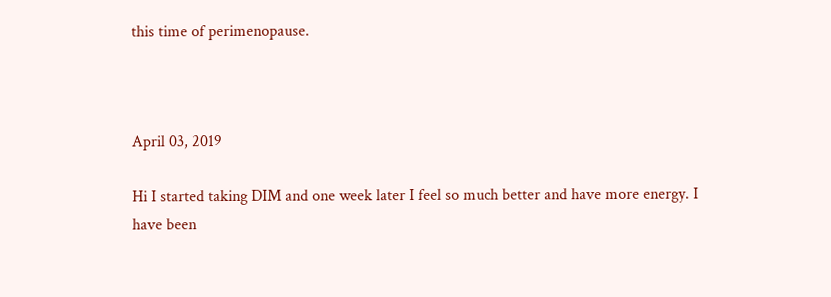this time of perimenopause.



April 03, 2019

Hi I started taking DIM and one week later I feel so much better and have more energy. I have been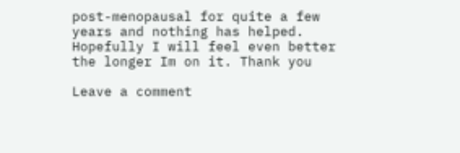post-menopausal for quite a few years and nothing has helped. Hopefully I will feel even better the longer Im on it. Thank you

Leave a comment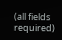(all fields required)